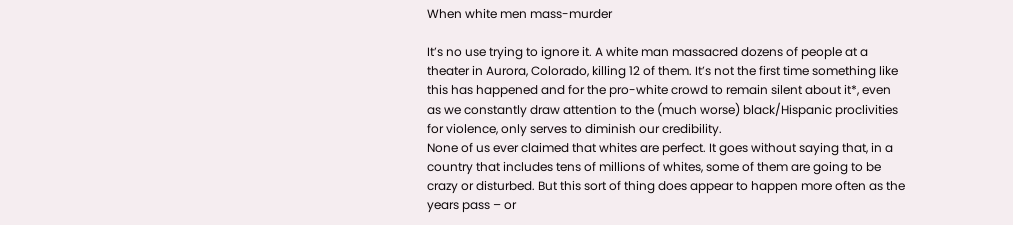When white men mass-murder

It’s no use trying to ignore it. A white man massacred dozens of people at a theater in Aurora, Colorado, killing 12 of them. It’s not the first time something like this has happened and for the pro-white crowd to remain silent about it*, even as we constantly draw attention to the (much worse) black/Hispanic proclivities for violence, only serves to diminish our credibility.
None of us ever claimed that whites are perfect. It goes without saying that, in a country that includes tens of millions of whites, some of them are going to be crazy or disturbed. But this sort of thing does appear to happen more often as the years pass – or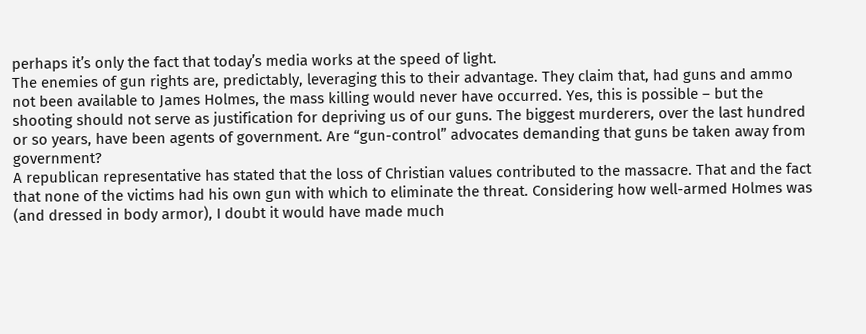perhaps it’s only the fact that today’s media works at the speed of light.
The enemies of gun rights are, predictably, leveraging this to their advantage. They claim that, had guns and ammo not been available to James Holmes, the mass killing would never have occurred. Yes, this is possible – but the shooting should not serve as justification for depriving us of our guns. The biggest murderers, over the last hundred or so years, have been agents of government. Are “gun-control” advocates demanding that guns be taken away from government?
A republican representative has stated that the loss of Christian values contributed to the massacre. That and the fact that none of the victims had his own gun with which to eliminate the threat. Considering how well-armed Holmes was (and dressed in body armor), I doubt it would have made much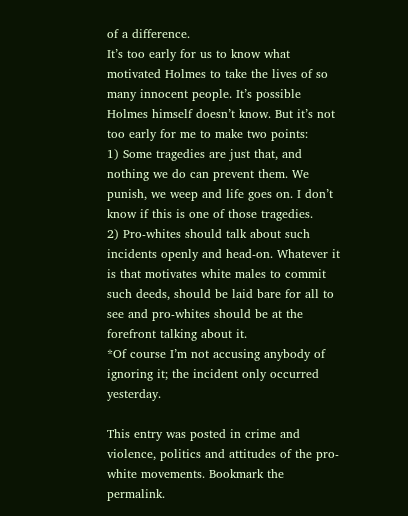of a difference.
It’s too early for us to know what motivated Holmes to take the lives of so many innocent people. It’s possible Holmes himself doesn’t know. But it’s not too early for me to make two points:
1) Some tragedies are just that, and nothing we do can prevent them. We punish, we weep and life goes on. I don’t know if this is one of those tragedies.
2) Pro-whites should talk about such incidents openly and head-on. Whatever it is that motivates white males to commit such deeds, should be laid bare for all to see and pro-whites should be at the forefront talking about it.
*Of course I’m not accusing anybody of ignoring it; the incident only occurred yesterday.

This entry was posted in crime and violence, politics and attitudes of the pro-white movements. Bookmark the permalink.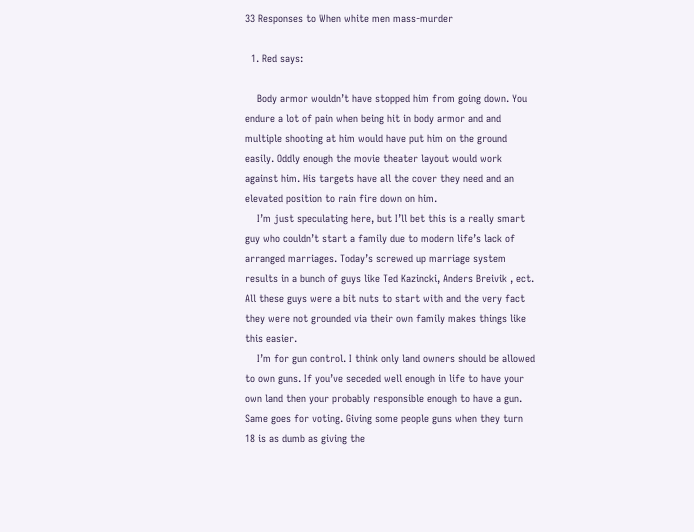33 Responses to When white men mass-murder

  1. Red says:

    Body armor wouldn’t have stopped him from going down. You endure a lot of pain when being hit in body armor and and multiple shooting at him would have put him on the ground easily. Oddly enough the movie theater layout would work against him. His targets have all the cover they need and an elevated position to rain fire down on him.
    I’m just speculating here, but I’ll bet this is a really smart guy who couldn’t start a family due to modern life’s lack of arranged marriages. Today’s screwed up marriage system results in a bunch of guys like Ted Kazincki, Anders Breivik , ect. All these guys were a bit nuts to start with and the very fact they were not grounded via their own family makes things like this easier.
    I’m for gun control. I think only land owners should be allowed to own guns. If you’ve seceded well enough in life to have your own land then your probably responsible enough to have a gun. Same goes for voting. Giving some people guns when they turn 18 is as dumb as giving the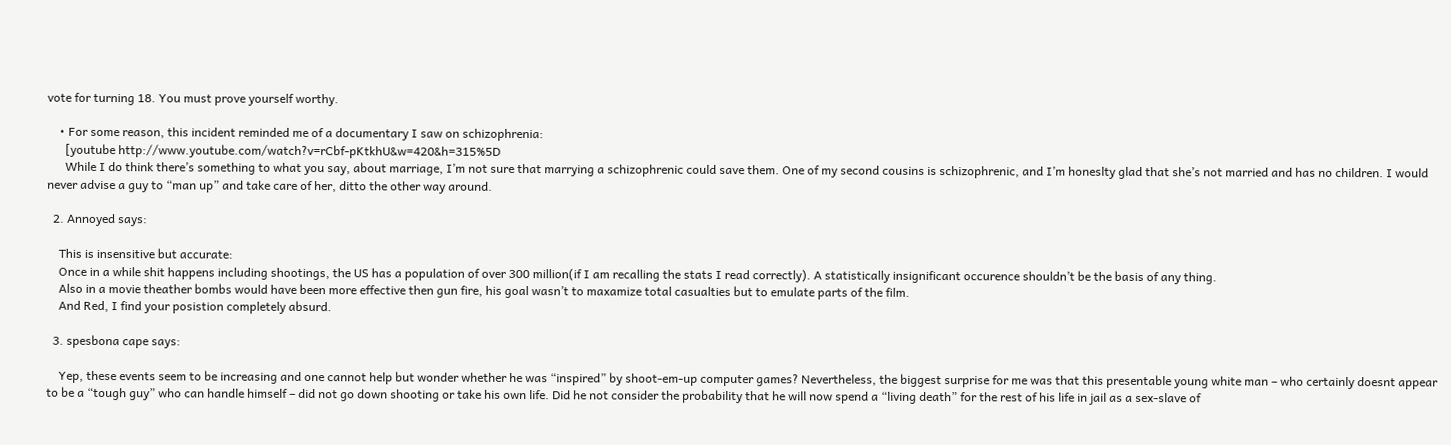vote for turning 18. You must prove yourself worthy.

    • For some reason, this incident reminded me of a documentary I saw on schizophrenia:
      [youtube http://www.youtube.com/watch?v=rCbf-pKtkhU&w=420&h=315%5D
      While I do think there’s something to what you say, about marriage, I’m not sure that marrying a schizophrenic could save them. One of my second cousins is schizophrenic, and I’m honeslty glad that she’s not married and has no children. I would never advise a guy to “man up” and take care of her, ditto the other way around.

  2. Annoyed says:

    This is insensitive but accurate:
    Once in a while shit happens including shootings, the US has a population of over 300 million(if I am recalling the stats I read correctly). A statistically insignificant occurence shouldn’t be the basis of any thing.
    Also in a movie theather bombs would have been more effective then gun fire, his goal wasn’t to maxamize total casualties but to emulate parts of the film.
    And Red, I find your posistion completely absurd.

  3. spesbona cape says:

    Yep, these events seem to be increasing and one cannot help but wonder whether he was “inspired” by shoot-em-up computer games? Nevertheless, the biggest surprise for me was that this presentable young white man – who certainly doesnt appear to be a “tough guy” who can handle himself – did not go down shooting or take his own life. Did he not consider the probability that he will now spend a “living death” for the rest of his life in jail as a sex-slave of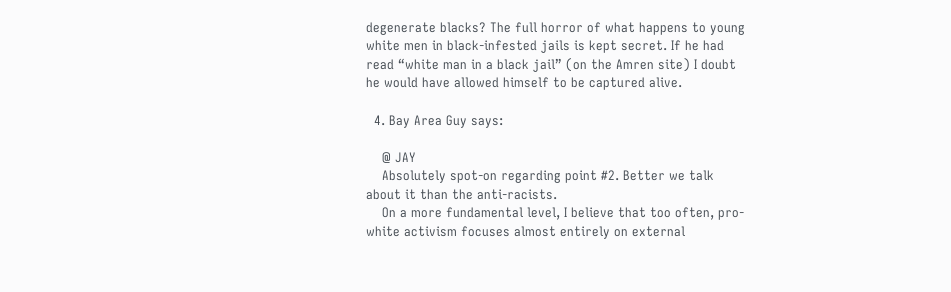degenerate blacks? The full horror of what happens to young white men in black-infested jails is kept secret. If he had read “white man in a black jail” (on the Amren site) I doubt he would have allowed himself to be captured alive.

  4. Bay Area Guy says:

    @ JAY
    Absolutely spot-on regarding point #2. Better we talk about it than the anti-racists.
    On a more fundamental level, I believe that too often, pro-white activism focuses almost entirely on external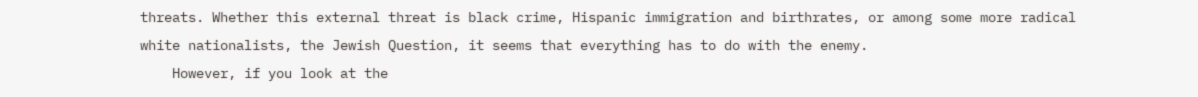threats. Whether this external threat is black crime, Hispanic immigration and birthrates, or among some more radical white nationalists, the Jewish Question, it seems that everything has to do with the enemy.
    However, if you look at the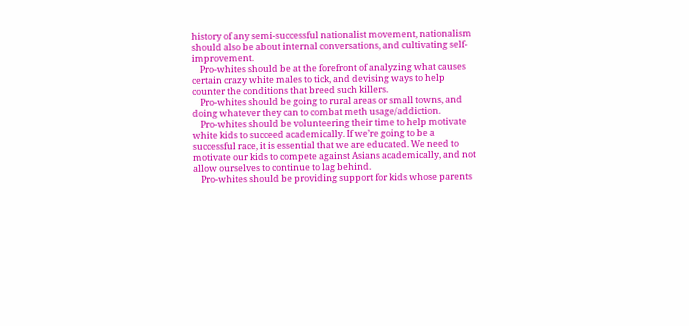history of any semi-successful nationalist movement, nationalism should also be about internal conversations, and cultivating self-improvement.
    Pro-whites should be at the forefront of analyzing what causes certain crazy white males to tick, and devising ways to help counter the conditions that breed such killers.
    Pro-whites should be going to rural areas or small towns, and doing whatever they can to combat meth usage/addiction.
    Pro-whites should be volunteering their time to help motivate white kids to succeed academically. If we’re going to be a successful race, it is essential that we are educated. We need to motivate our kids to compete against Asians academically, and not allow ourselves to continue to lag behind.
    Pro-whites should be providing support for kids whose parents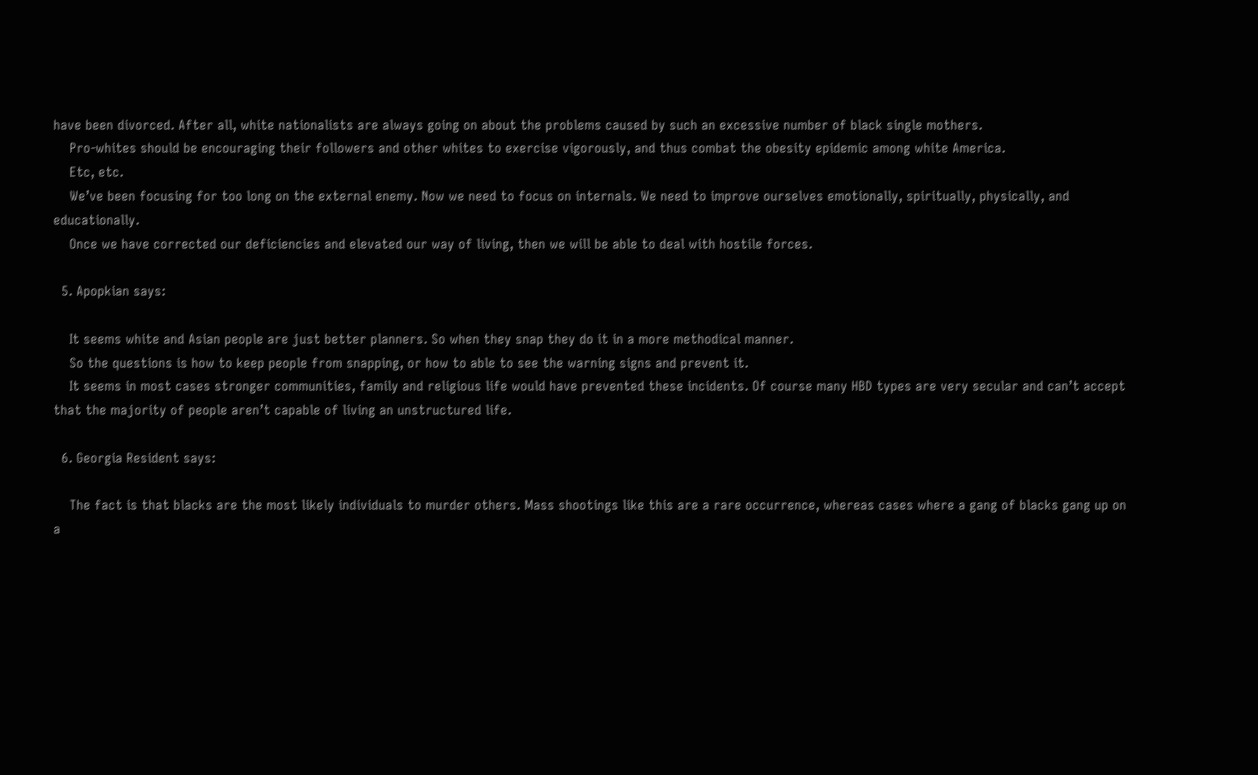have been divorced. After all, white nationalists are always going on about the problems caused by such an excessive number of black single mothers.
    Pro-whites should be encouraging their followers and other whites to exercise vigorously, and thus combat the obesity epidemic among white America.
    Etc, etc.
    We’ve been focusing for too long on the external enemy. Now we need to focus on internals. We need to improve ourselves emotionally, spiritually, physically, and educationally.
    Once we have corrected our deficiencies and elevated our way of living, then we will be able to deal with hostile forces.

  5. Apopkian says:

    It seems white and Asian people are just better planners. So when they snap they do it in a more methodical manner.
    So the questions is how to keep people from snapping, or how to able to see the warning signs and prevent it.
    It seems in most cases stronger communities, family and religious life would have prevented these incidents. Of course many HBD types are very secular and can’t accept that the majority of people aren’t capable of living an unstructured life.

  6. Georgia Resident says:

    The fact is that blacks are the most likely individuals to murder others. Mass shootings like this are a rare occurrence, whereas cases where a gang of blacks gang up on a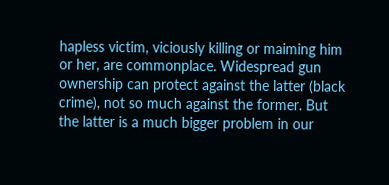hapless victim, viciously killing or maiming him or her, are commonplace. Widespread gun ownership can protect against the latter (black crime), not so much against the former. But the latter is a much bigger problem in our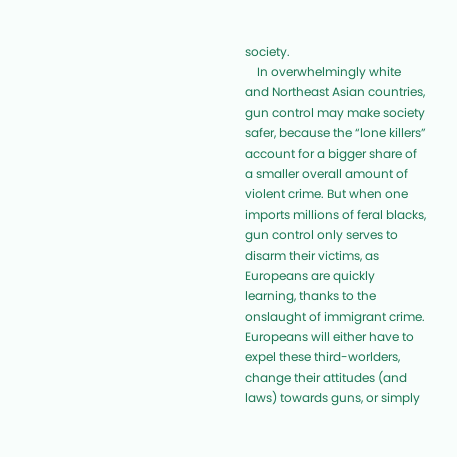society.
    In overwhelmingly white and Northeast Asian countries, gun control may make society safer, because the “lone killers” account for a bigger share of a smaller overall amount of violent crime. But when one imports millions of feral blacks, gun control only serves to disarm their victims, as Europeans are quickly learning, thanks to the onslaught of immigrant crime. Europeans will either have to expel these third-worlders, change their attitudes (and laws) towards guns, or simply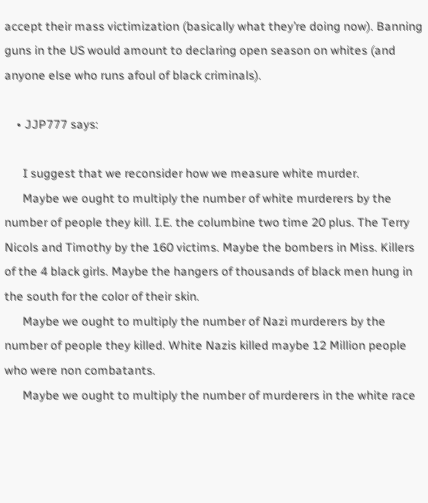accept their mass victimization (basically what they’re doing now). Banning guns in the US would amount to declaring open season on whites (and anyone else who runs afoul of black criminals).

    • JJP777 says:

      I suggest that we reconsider how we measure white murder.
      Maybe we ought to multiply the number of white murderers by the number of people they kill. I.E. the columbine two time 20 plus. The Terry Nicols and Timothy by the 160 victims. Maybe the bombers in Miss. Killers of the 4 black girls. Maybe the hangers of thousands of black men hung in the south for the color of their skin.
      Maybe we ought to multiply the number of Nazi murderers by the number of people they killed. White Nazis killed maybe 12 Million people who were non combatants.
      Maybe we ought to multiply the number of murderers in the white race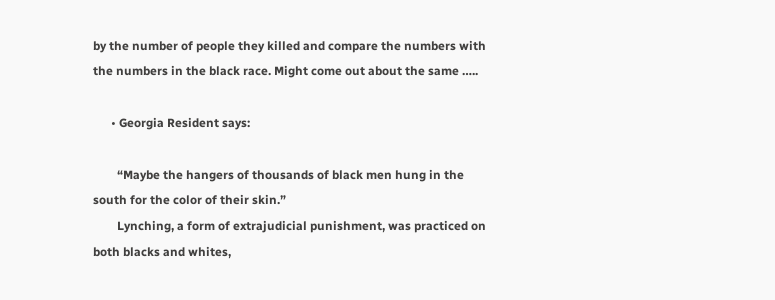by the number of people they killed and compare the numbers with the numbers in the black race. Might come out about the same …..

      • Georgia Resident says:

        “Maybe the hangers of thousands of black men hung in the south for the color of their skin.”
        Lynching, a form of extrajudicial punishment, was practiced on both blacks and whites,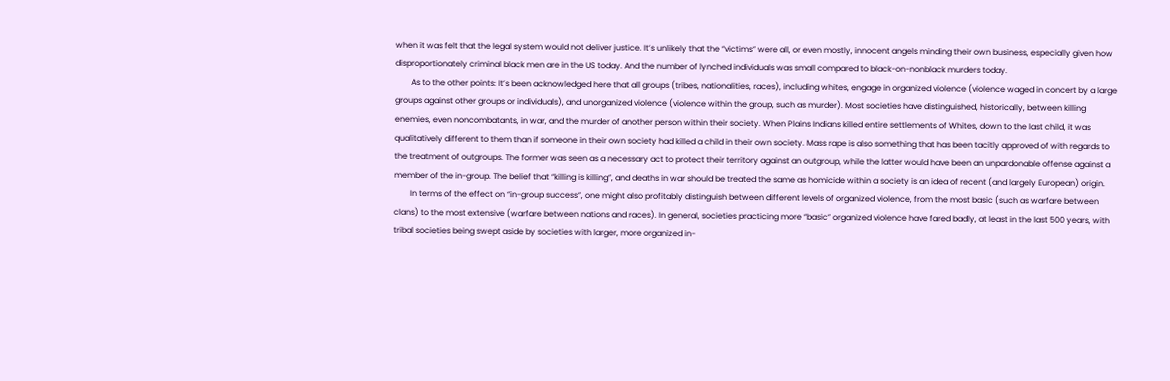when it was felt that the legal system would not deliver justice. It’s unlikely that the “victims” were all, or even mostly, innocent angels minding their own business, especially given how disproportionately criminal black men are in the US today. And the number of lynched individuals was small compared to black-on-nonblack murders today.
        As to the other points: It’s been acknowledged here that all groups (tribes, nationalities, races), including whites, engage in organized violence (violence waged in concert by a large groups against other groups or individuals), and unorganized violence (violence within the group, such as murder). Most societies have distinguished, historically, between killing enemies, even noncombatants, in war, and the murder of another person within their society. When Plains Indians killed entire settlements of Whites, down to the last child, it was qualitatively different to them than if someone in their own society had killed a child in their own society. Mass rape is also something that has been tacitly approved of with regards to the treatment of outgroups. The former was seen as a necessary act to protect their territory against an outgroup, while the latter would have been an unpardonable offense against a member of the in-group. The belief that “killing is killing”, and deaths in war should be treated the same as homicide within a society is an idea of recent (and largely European) origin.
        In terms of the effect on “in-group success”, one might also profitably distinguish between different levels of organized violence, from the most basic (such as warfare between clans) to the most extensive (warfare between nations and races). In general, societies practicing more “basic” organized violence have fared badly, at least in the last 500 years, with tribal societies being swept aside by societies with larger, more organized in-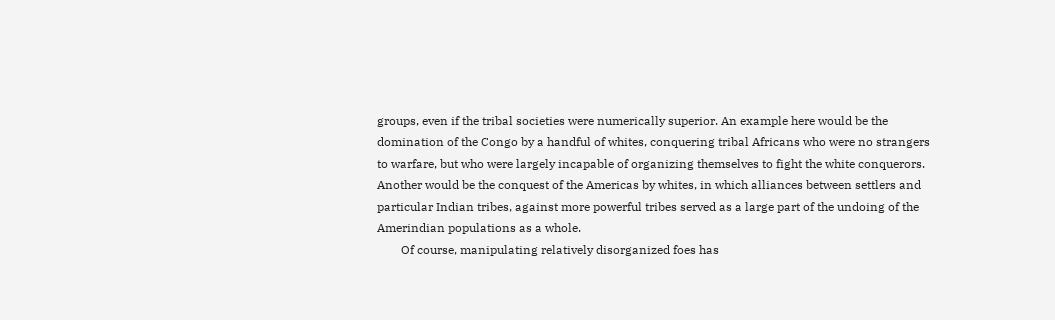groups, even if the tribal societies were numerically superior. An example here would be the domination of the Congo by a handful of whites, conquering tribal Africans who were no strangers to warfare, but who were largely incapable of organizing themselves to fight the white conquerors. Another would be the conquest of the Americas by whites, in which alliances between settlers and particular Indian tribes, against more powerful tribes served as a large part of the undoing of the Amerindian populations as a whole.
        Of course, manipulating relatively disorganized foes has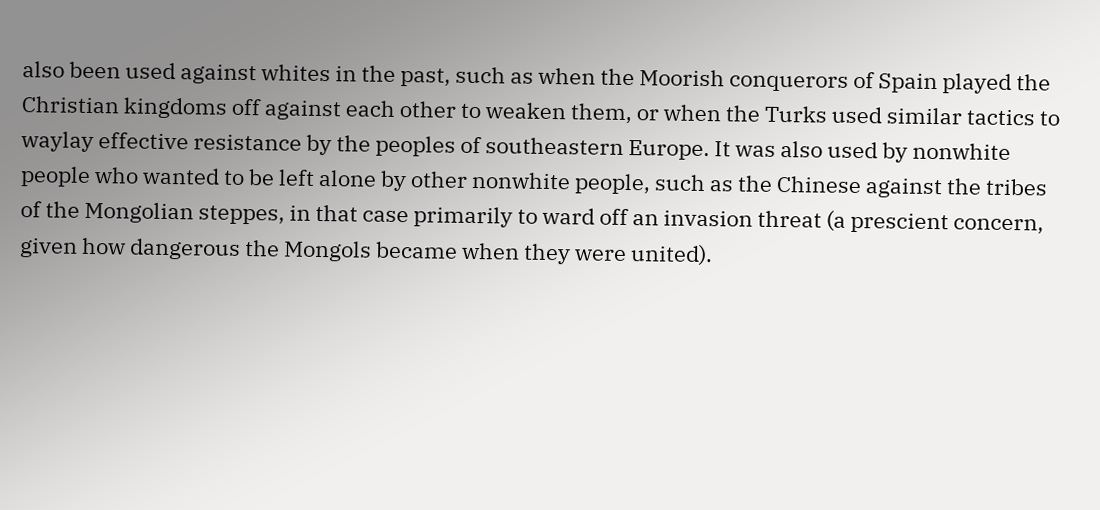also been used against whites in the past, such as when the Moorish conquerors of Spain played the Christian kingdoms off against each other to weaken them, or when the Turks used similar tactics to waylay effective resistance by the peoples of southeastern Europe. It was also used by nonwhite people who wanted to be left alone by other nonwhite people, such as the Chinese against the tribes of the Mongolian steppes, in that case primarily to ward off an invasion threat (a prescient concern, given how dangerous the Mongols became when they were united).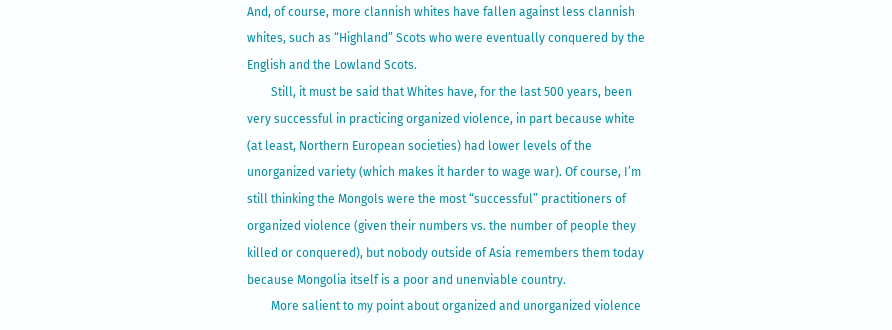And, of course, more clannish whites have fallen against less clannish whites, such as “Highland” Scots who were eventually conquered by the English and the Lowland Scots.
        Still, it must be said that Whites have, for the last 500 years, been very successful in practicing organized violence, in part because white (at least, Northern European societies) had lower levels of the unorganized variety (which makes it harder to wage war). Of course, I’m still thinking the Mongols were the most “successful” practitioners of organized violence (given their numbers vs. the number of people they killed or conquered), but nobody outside of Asia remembers them today because Mongolia itself is a poor and unenviable country.
        More salient to my point about organized and unorganized violence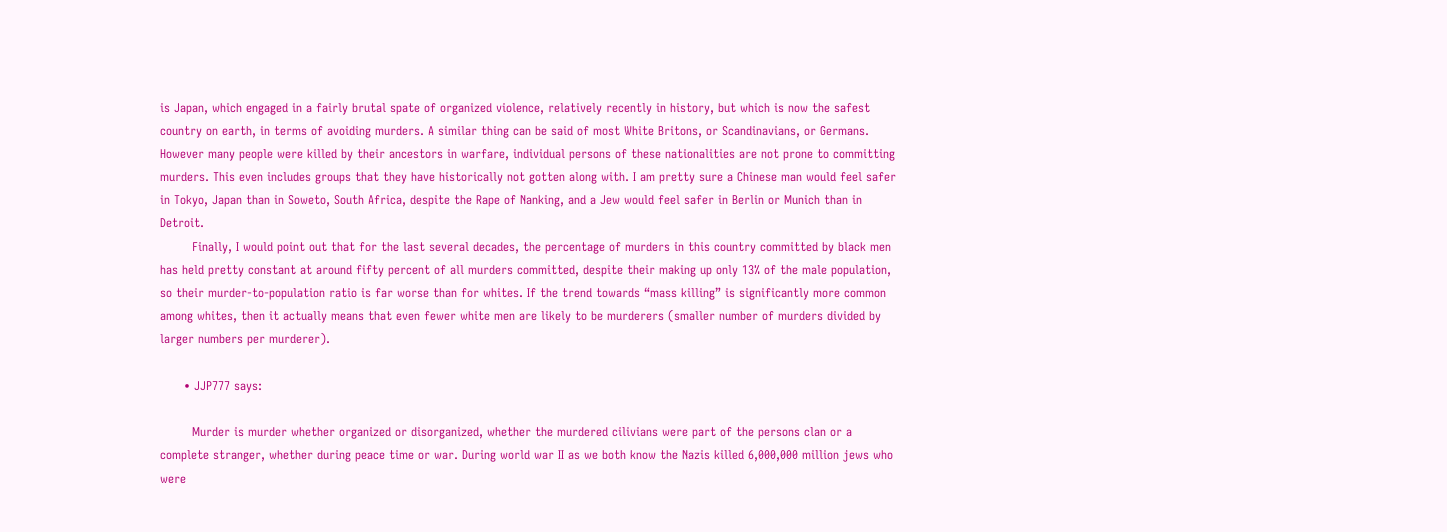is Japan, which engaged in a fairly brutal spate of organized violence, relatively recently in history, but which is now the safest country on earth, in terms of avoiding murders. A similar thing can be said of most White Britons, or Scandinavians, or Germans. However many people were killed by their ancestors in warfare, individual persons of these nationalities are not prone to committing murders. This even includes groups that they have historically not gotten along with. I am pretty sure a Chinese man would feel safer in Tokyo, Japan than in Soweto, South Africa, despite the Rape of Nanking, and a Jew would feel safer in Berlin or Munich than in Detroit.
        Finally, I would point out that for the last several decades, the percentage of murders in this country committed by black men has held pretty constant at around fifty percent of all murders committed, despite their making up only 13% of the male population, so their murder-to-population ratio is far worse than for whites. If the trend towards “mass killing” is significantly more common among whites, then it actually means that even fewer white men are likely to be murderers (smaller number of murders divided by larger numbers per murderer).

      • JJP777 says:

        Murder is murder whether organized or disorganized, whether the murdered cilivians were part of the persons clan or a complete stranger, whether during peace time or war. During world war II as we both know the Nazis killed 6,000,000 million jews who were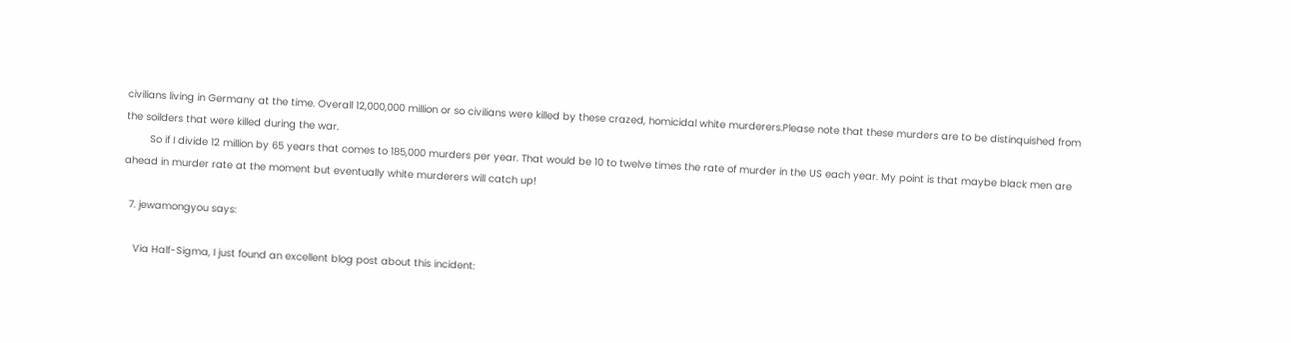civilians living in Germany at the time. Overall 12,000,000 million or so civilians were killed by these crazed, homicidal white murderers.Please note that these murders are to be distinquished from the soilders that were killed during the war.
        So if I divide 12 million by 65 years that comes to 185,000 murders per year. That would be 10 to twelve times the rate of murder in the US each year. My point is that maybe black men are ahead in murder rate at the moment but eventually white murderers will catch up!

  7. jewamongyou says:

    Via Half-Sigma, I just found an excellent blog post about this incident: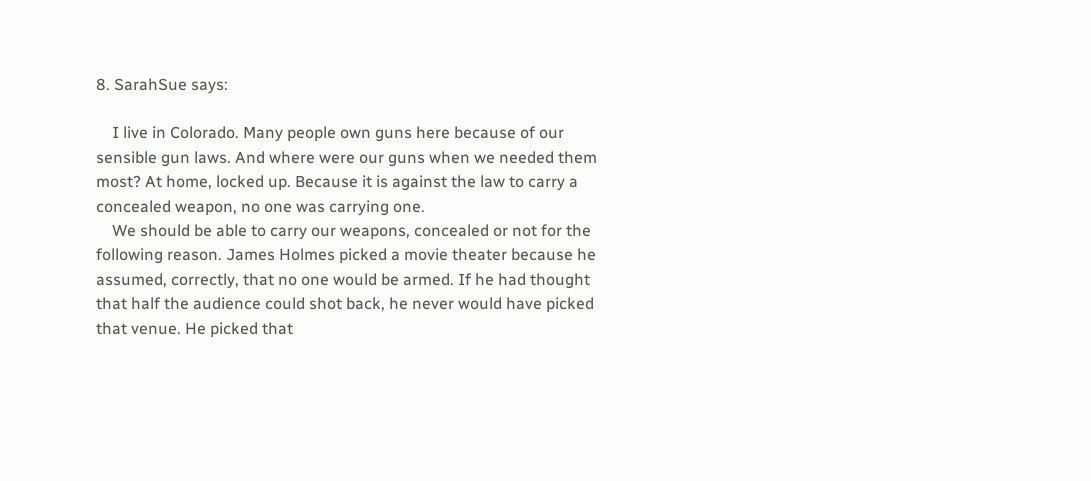8. SarahSue says:

    I live in Colorado. Many people own guns here because of our sensible gun laws. And where were our guns when we needed them most? At home, locked up. Because it is against the law to carry a concealed weapon, no one was carrying one.
    We should be able to carry our weapons, concealed or not for the following reason. James Holmes picked a movie theater because he assumed, correctly, that no one would be armed. If he had thought that half the audience could shot back, he never would have picked that venue. He picked that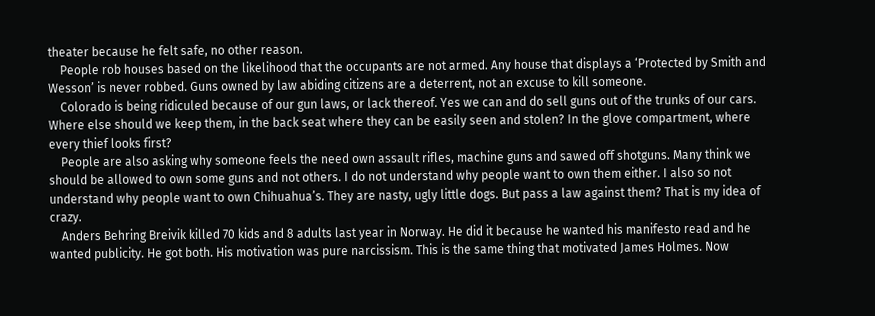theater because he felt safe, no other reason.
    People rob houses based on the likelihood that the occupants are not armed. Any house that displays a ‘Protected by Smith and Wesson’ is never robbed. Guns owned by law abiding citizens are a deterrent, not an excuse to kill someone.
    Colorado is being ridiculed because of our gun laws, or lack thereof. Yes we can and do sell guns out of the trunks of our cars. Where else should we keep them, in the back seat where they can be easily seen and stolen? In the glove compartment, where every thief looks first?
    People are also asking why someone feels the need own assault rifles, machine guns and sawed off shotguns. Many think we should be allowed to own some guns and not others. I do not understand why people want to own them either. I also so not understand why people want to own Chihuahua’s. They are nasty, ugly little dogs. But pass a law against them? That is my idea of crazy.
    Anders Behring Breivik killed 70 kids and 8 adults last year in Norway. He did it because he wanted his manifesto read and he wanted publicity. He got both. His motivation was pure narcissism. This is the same thing that motivated James Holmes. Now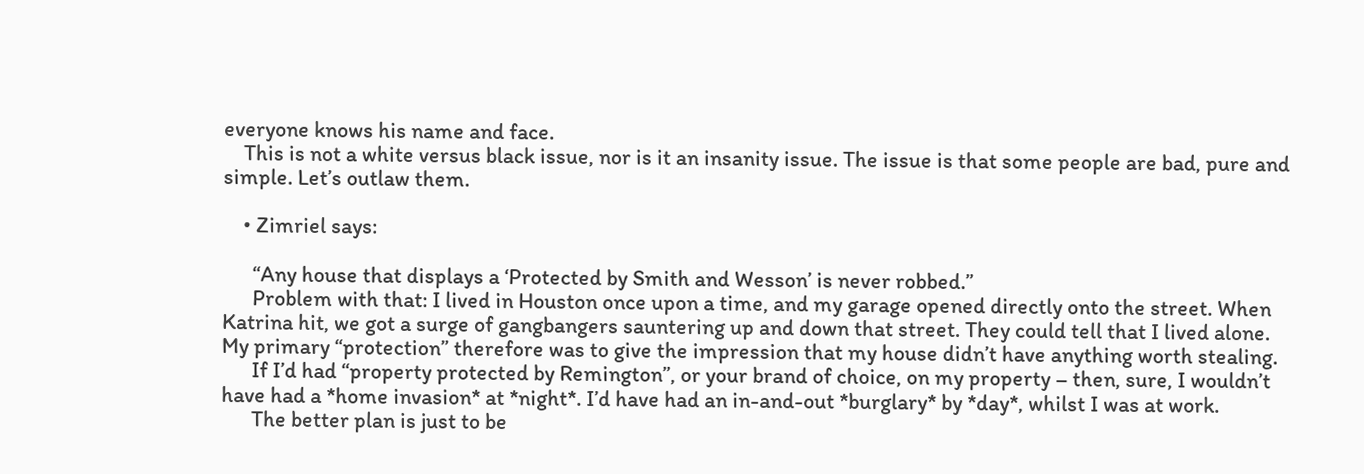everyone knows his name and face.
    This is not a white versus black issue, nor is it an insanity issue. The issue is that some people are bad, pure and simple. Let’s outlaw them.

    • Zimriel says:

      “Any house that displays a ‘Protected by Smith and Wesson’ is never robbed.”
      Problem with that: I lived in Houston once upon a time, and my garage opened directly onto the street. When Katrina hit, we got a surge of gangbangers sauntering up and down that street. They could tell that I lived alone. My primary “protection” therefore was to give the impression that my house didn’t have anything worth stealing.
      If I’d had “property protected by Remington”, or your brand of choice, on my property – then, sure, I wouldn’t have had a *home invasion* at *night*. I’d have had an in-and-out *burglary* by *day*, whilst I was at work.
      The better plan is just to be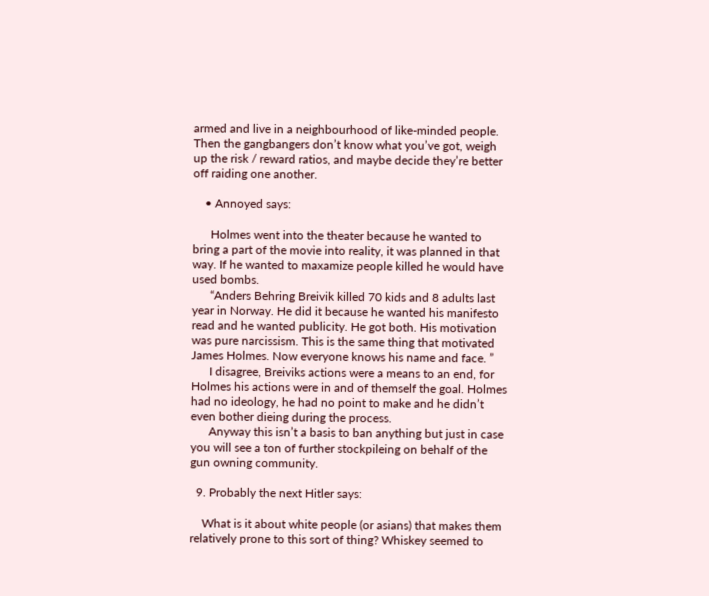armed and live in a neighbourhood of like-minded people. Then the gangbangers don’t know what you’ve got, weigh up the risk / reward ratios, and maybe decide they’re better off raiding one another.

    • Annoyed says:

      Holmes went into the theater because he wanted to bring a part of the movie into reality, it was planned in that way. If he wanted to maxamize people killed he would have used bombs.
      “Anders Behring Breivik killed 70 kids and 8 adults last year in Norway. He did it because he wanted his manifesto read and he wanted publicity. He got both. His motivation was pure narcissism. This is the same thing that motivated James Holmes. Now everyone knows his name and face. ”
      I disagree, Breiviks actions were a means to an end, for Holmes his actions were in and of themself the goal. Holmes had no ideology, he had no point to make and he didn’t even bother dieing during the process.
      Anyway this isn’t a basis to ban anything but just in case you will see a ton of further stockpileing on behalf of the gun owning community.

  9. Probably the next Hitler says:

    What is it about white people (or asians) that makes them relatively prone to this sort of thing? Whiskey seemed to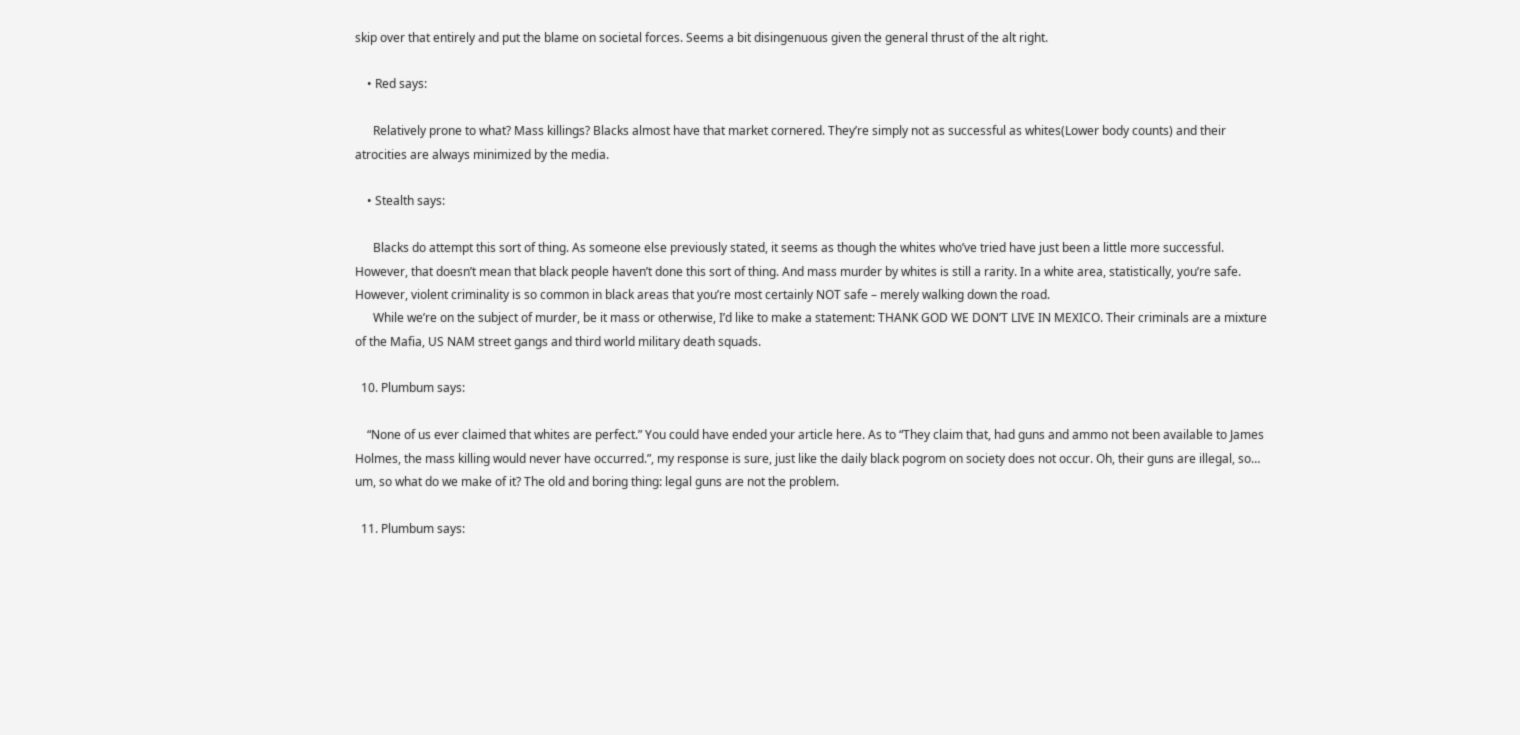skip over that entirely and put the blame on societal forces. Seems a bit disingenuous given the general thrust of the alt right.

    • Red says:

      Relatively prone to what? Mass killings? Blacks almost have that market cornered. They’re simply not as successful as whites(Lower body counts) and their atrocities are always minimized by the media.

    • Stealth says:

      Blacks do attempt this sort of thing. As someone else previously stated, it seems as though the whites who’ve tried have just been a little more successful. However, that doesn’t mean that black people haven’t done this sort of thing. And mass murder by whites is still a rarity. In a white area, statistically, you’re safe. However, violent criminality is so common in black areas that you’re most certainly NOT safe – merely walking down the road.
      While we’re on the subject of murder, be it mass or otherwise, I’d like to make a statement: THANK GOD WE DON’T LIVE IN MEXICO. Their criminals are a mixture of the Mafia, US NAM street gangs and third world military death squads.

  10. Plumbum says:

    “None of us ever claimed that whites are perfect.” You could have ended your article here. As to “They claim that, had guns and ammo not been available to James Holmes, the mass killing would never have occurred.”, my response is sure, just like the daily black pogrom on society does not occur. Oh, their guns are illegal, so… um, so what do we make of it? The old and boring thing: legal guns are not the problem.

  11. Plumbum says: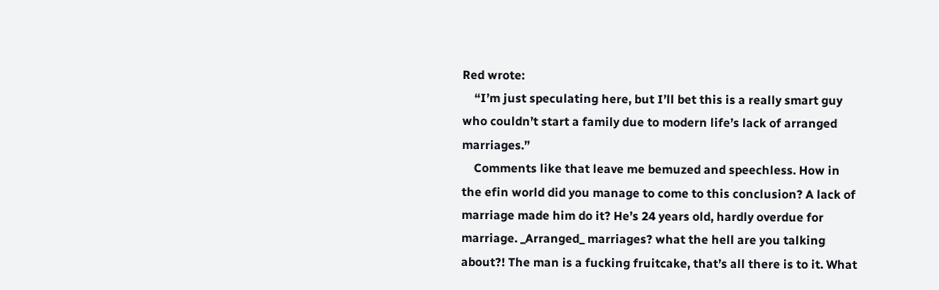Red wrote:
    “I’m just speculating here, but I’ll bet this is a really smart guy who couldn’t start a family due to modern life’s lack of arranged marriages.”
    Comments like that leave me bemuzed and speechless. How in the efin world did you manage to come to this conclusion? A lack of marriage made him do it? He’s 24 years old, hardly overdue for marriage. _Arranged_ marriages? what the hell are you talking about?! The man is a fucking fruitcake, that’s all there is to it. What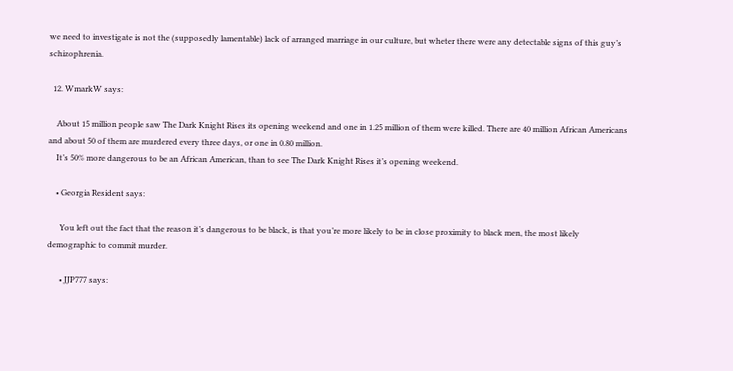we need to investigate is not the (supposedly lamentable) lack of arranged marriage in our culture, but wheter there were any detectable signs of this guy’s schizophrenia.

  12. WmarkW says:

    About 15 million people saw The Dark Knight Rises its opening weekend and one in 1.25 million of them were killed. There are 40 million African Americans and about 50 of them are murdered every three days, or one in 0.80 million.
    It’s 50% more dangerous to be an African American, than to see The Dark Knight Rises it’s opening weekend.

    • Georgia Resident says:

      You left out the fact that the reason it’s dangerous to be black, is that you’re more likely to be in close proximity to black men, the most likely demographic to commit murder.

      • JJP777 says: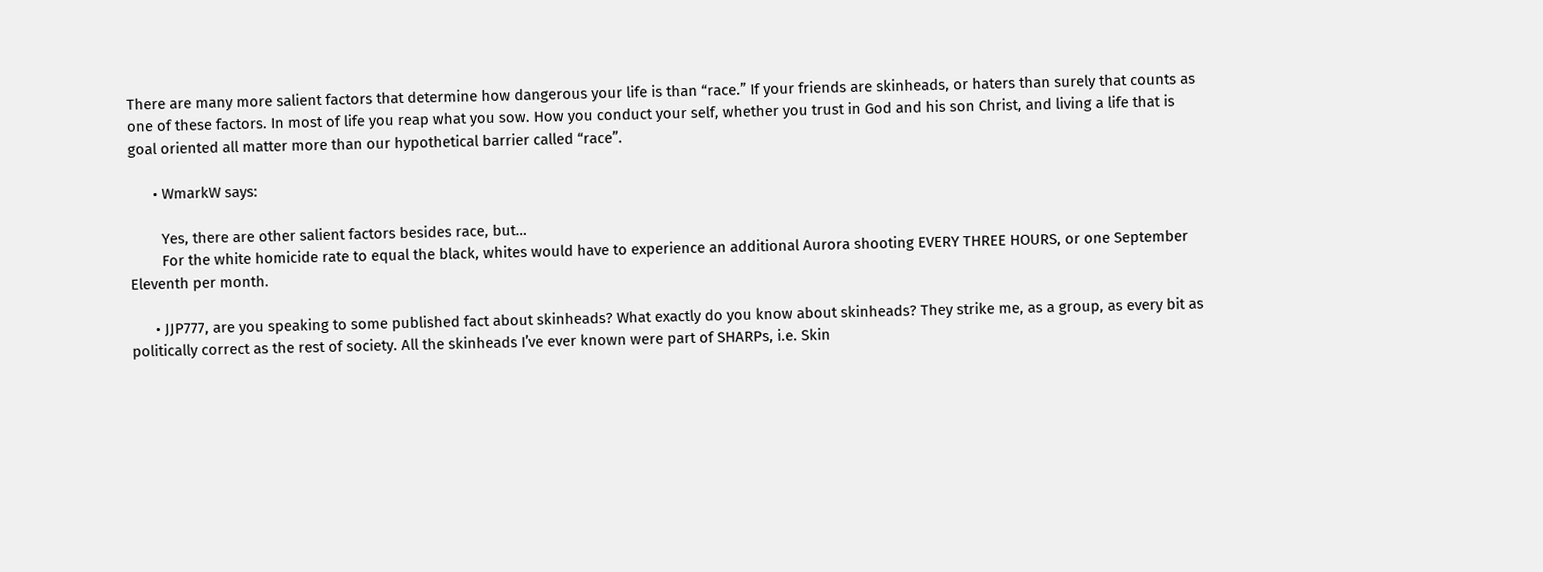There are many more salient factors that determine how dangerous your life is than “race.” If your friends are skinheads, or haters than surely that counts as one of these factors. In most of life you reap what you sow. How you conduct your self, whether you trust in God and his son Christ, and living a life that is goal oriented all matter more than our hypothetical barrier called “race”.

      • WmarkW says:

        Yes, there are other salient factors besides race, but…
        For the white homicide rate to equal the black, whites would have to experience an additional Aurora shooting EVERY THREE HOURS, or one September Eleventh per month.

      • JJP777, are you speaking to some published fact about skinheads? What exactly do you know about skinheads? They strike me, as a group, as every bit as politically correct as the rest of society. All the skinheads I’ve ever known were part of SHARPs, i.e. Skin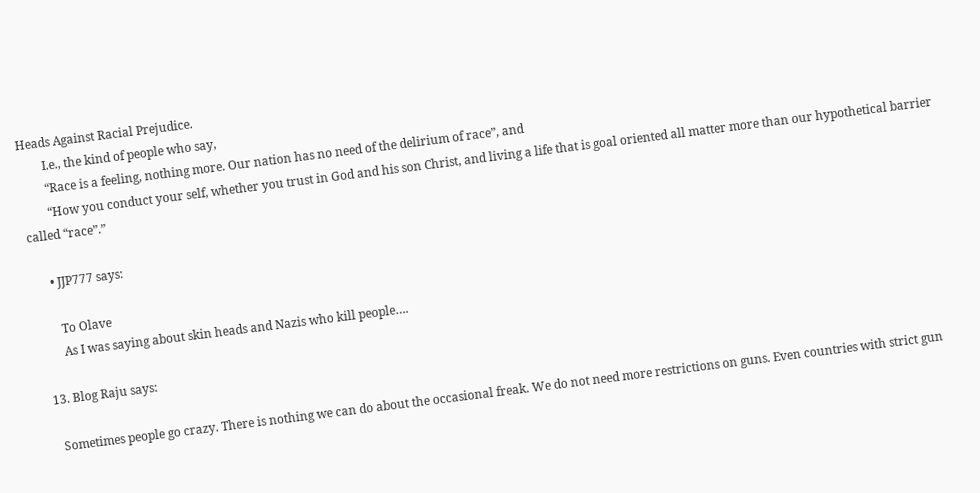Heads Against Racial Prejudice.
        I.e., the kind of people who say,
        “Race is a feeling, nothing more. Our nation has no need of the delirium of race”, and
        “How you conduct your self, whether you trust in God and his son Christ, and living a life that is goal oriented all matter more than our hypothetical barrier called “race”.”

      • JJP777 says:

        To Olave
        As I was saying about skin heads and Nazis who kill people….

  13. Blog Raju says:

    Sometimes people go crazy. There is nothing we can do about the occasional freak. We do not need more restrictions on guns. Even countries with strict gun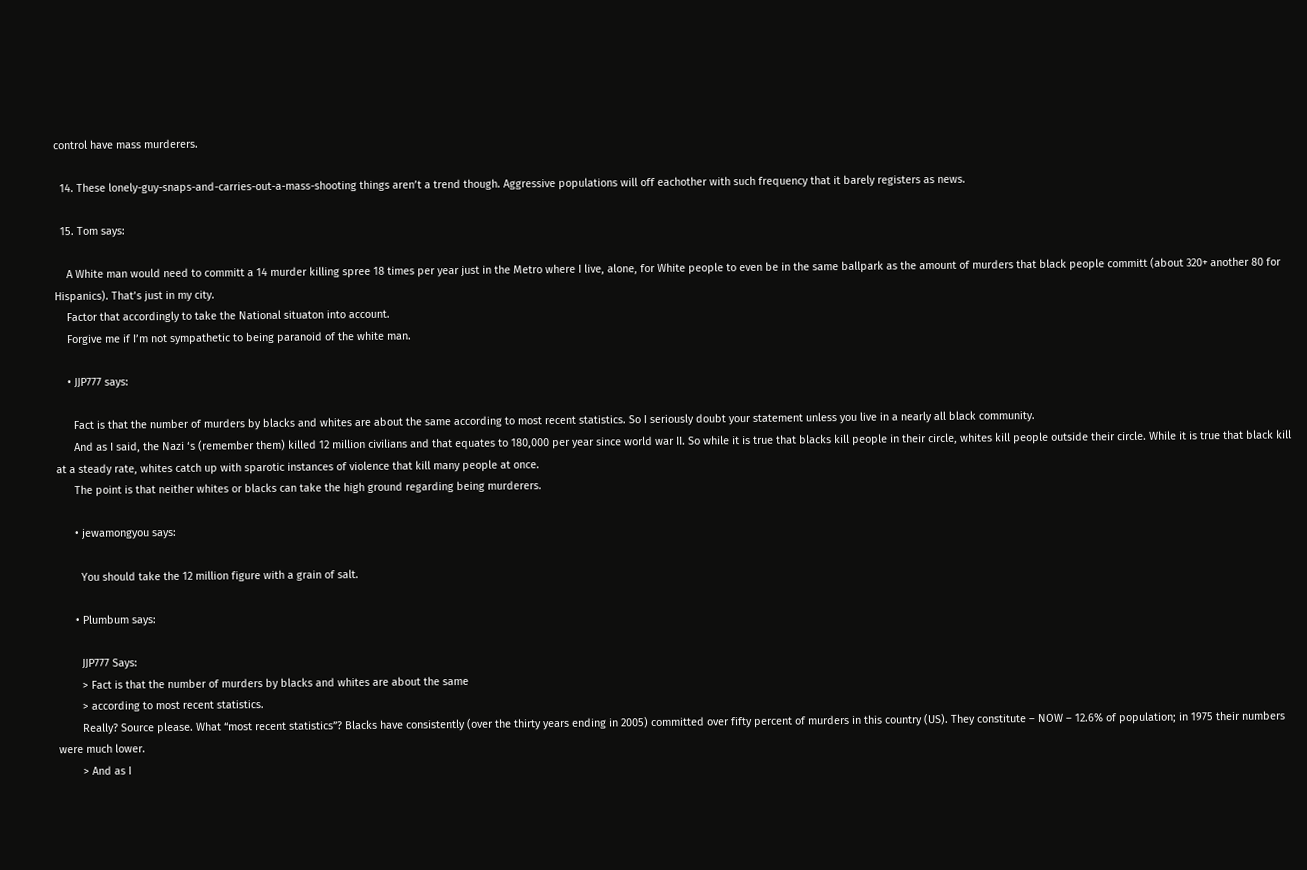control have mass murderers.

  14. These lonely-guy-snaps-and-carries-out-a-mass-shooting things aren’t a trend though. Aggressive populations will off eachother with such frequency that it barely registers as news.

  15. Tom says:

    A White man would need to committ a 14 murder killing spree 18 times per year just in the Metro where I live, alone, for White people to even be in the same ballpark as the amount of murders that black people committ (about 320+ another 80 for Hispanics). That’s just in my city.
    Factor that accordingly to take the National situaton into account.
    Forgive me if I’m not sympathetic to being paranoid of the white man.

    • JJP777 says:

      Fact is that the number of murders by blacks and whites are about the same according to most recent statistics. So I seriously doubt your statement unless you live in a nearly all black community.
      And as I said, the Nazi ‘s (remember them) killed 12 million civilians and that equates to 180,000 per year since world war II. So while it is true that blacks kill people in their circle, whites kill people outside their circle. While it is true that black kill at a steady rate, whites catch up with sparotic instances of violence that kill many people at once.
      The point is that neither whites or blacks can take the high ground regarding being murderers.

      • jewamongyou says:

        You should take the 12 million figure with a grain of salt.

      • Plumbum says:

        JJP777 Says:
        > Fact is that the number of murders by blacks and whites are about the same
        > according to most recent statistics.
        Really? Source please. What “most recent statistics”? Blacks have consistently (over the thirty years ending in 2005) committed over fifty percent of murders in this country (US). They constitute – NOW – 12.6% of population; in 1975 their numbers were much lower.
        > And as I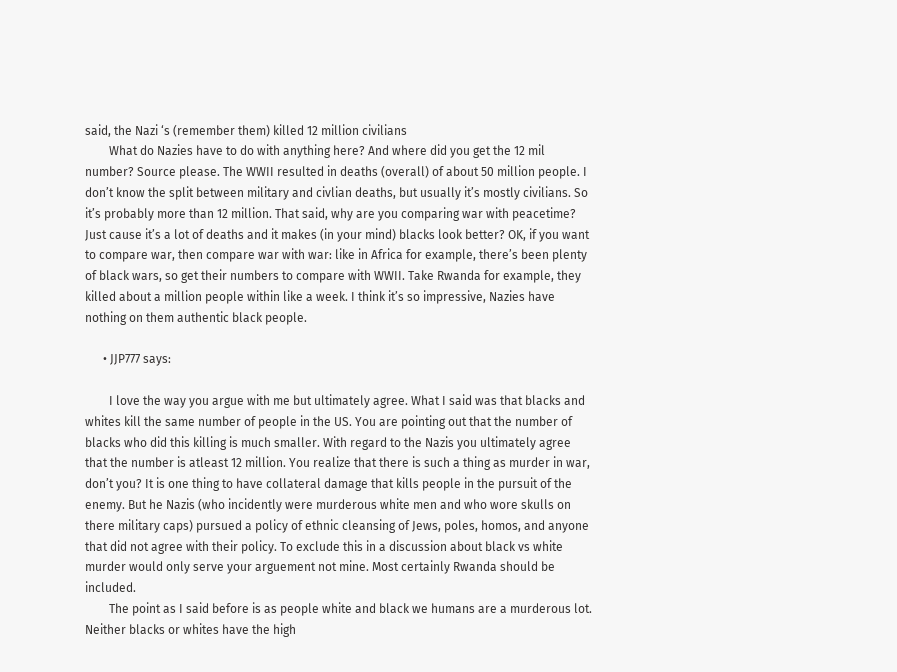said, the Nazi ‘s (remember them) killed 12 million civilians
        What do Nazies have to do with anything here? And where did you get the 12 mil number? Source please. The WWII resulted in deaths (overall) of about 50 million people. I don’t know the split between military and civlian deaths, but usually it’s mostly civilians. So it’s probably more than 12 million. That said, why are you comparing war with peacetime? Just cause it’s a lot of deaths and it makes (in your mind) blacks look better? OK, if you want to compare war, then compare war with war: like in Africa for example, there’s been plenty of black wars, so get their numbers to compare with WWII. Take Rwanda for example, they killed about a million people within like a week. I think it’s so impressive, Nazies have nothing on them authentic black people.

      • JJP777 says:

        I love the way you argue with me but ultimately agree. What I said was that blacks and whites kill the same number of people in the US. You are pointing out that the number of blacks who did this killing is much smaller. With regard to the Nazis you ultimately agree that the number is atleast 12 million. You realize that there is such a thing as murder in war, don’t you? It is one thing to have collateral damage that kills people in the pursuit of the enemy. But he Nazis (who incidently were murderous white men and who wore skulls on there military caps) pursued a policy of ethnic cleansing of Jews, poles, homos, and anyone that did not agree with their policy. To exclude this in a discussion about black vs white murder would only serve your arguement not mine. Most certainly Rwanda should be included.
        The point as I said before is as people white and black we humans are a murderous lot. Neither blacks or whites have the high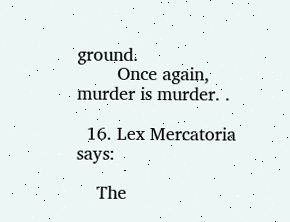ground.
        Once again, murder is murder. .

  16. Lex Mercatoria says:

    The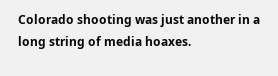Colorado shooting was just another in a long string of media hoaxes.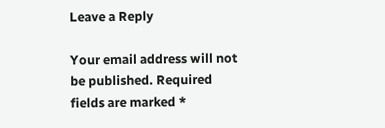Leave a Reply

Your email address will not be published. Required fields are marked *